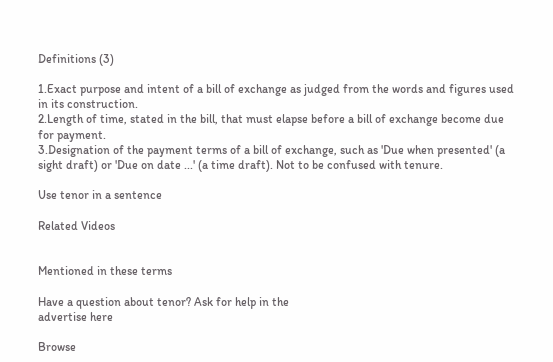Definitions (3)

1.Exact purpose and intent of a bill of exchange as judged from the words and figures used in its construction.
2.Length of time, stated in the bill, that must elapse before a bill of exchange become due for payment.
3.Designation of the payment terms of a bill of exchange, such as 'Due when presented' (a sight draft) or 'Due on date ...' (a time draft). Not to be confused with tenure.

Use tenor in a sentence

Related Videos


Mentioned in these terms

Have a question about tenor? Ask for help in the
advertise here

Browse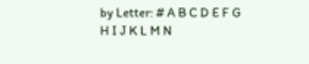by Letter: # A B C D E F G H I J K L M N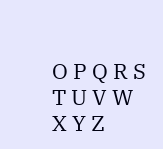O P Q R S T U V W X Y Z